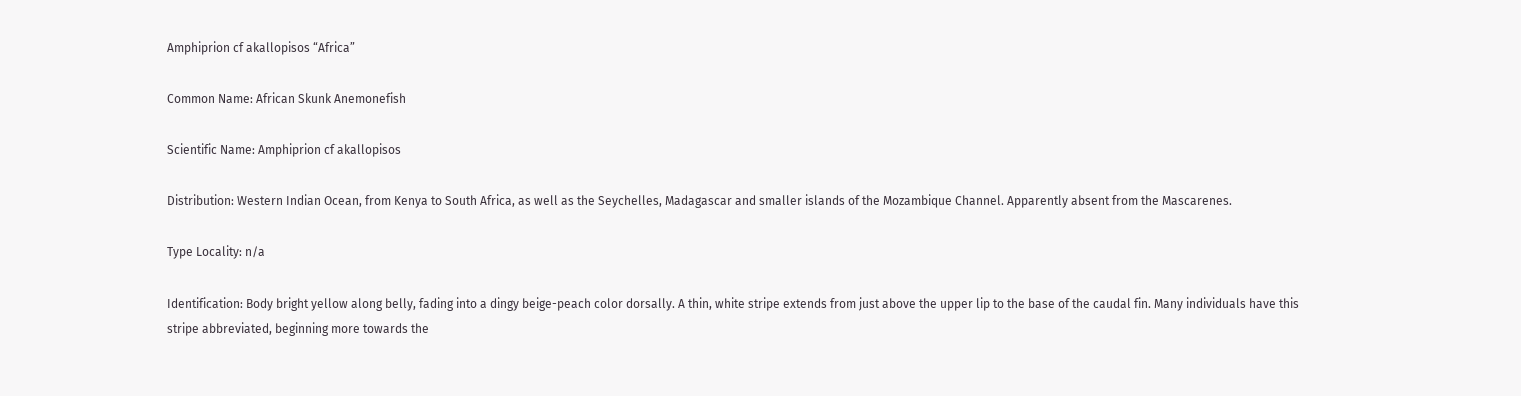Amphiprion cf akallopisos “Africa”

Common Name: African Skunk Anemonefish

Scientific Name: Amphiprion cf akallopisos

Distribution: Western Indian Ocean, from Kenya to South Africa, as well as the Seychelles, Madagascar and smaller islands of the Mozambique Channel. Apparently absent from the Mascarenes.

Type Locality: n/a

Identification: Body bright yellow along belly, fading into a dingy beige-peach color dorsally. A thin, white stripe extends from just above the upper lip to the base of the caudal fin. Many individuals have this stripe abbreviated, beginning more towards the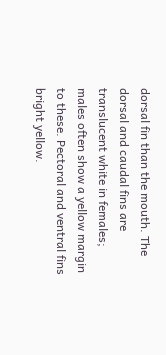dorsal fin than the mouth. The dorsal and caudal fins are translucent white in females; males often show a yellow margin to these. Pectoral and ventral fins bright yellow.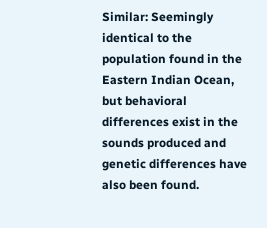Similar: Seemingly identical to the population found in the Eastern Indian Ocean, but behavioral differences exist in the sounds produced and genetic differences have also been found.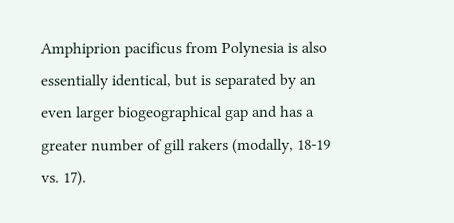Amphiprion pacificus from Polynesia is also essentially identical, but is separated by an even larger biogeographical gap and has a greater number of gill rakers (modally, 18-19 vs. 17).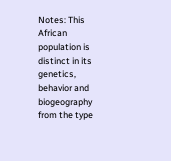Notes: This African population is distinct in its genetics, behavior and biogeography from the type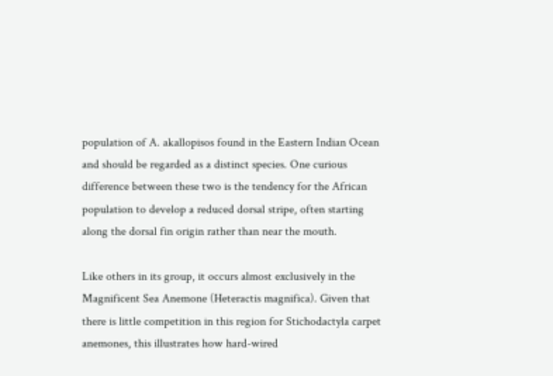population of A. akallopisos found in the Eastern Indian Ocean and should be regarded as a distinct species. One curious difference between these two is the tendency for the African population to develop a reduced dorsal stripe, often starting along the dorsal fin origin rather than near the mouth.

Like others in its group, it occurs almost exclusively in the Magnificent Sea Anemone (Heteractis magnifica). Given that there is little competition in this region for Stichodactyla carpet anemones, this illustrates how hard-wired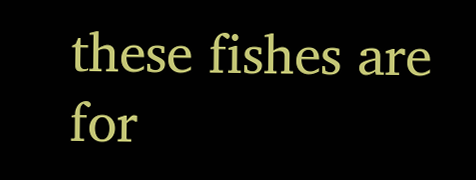these fishes are for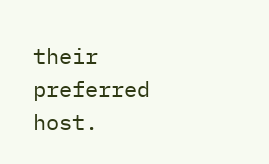their preferred host.